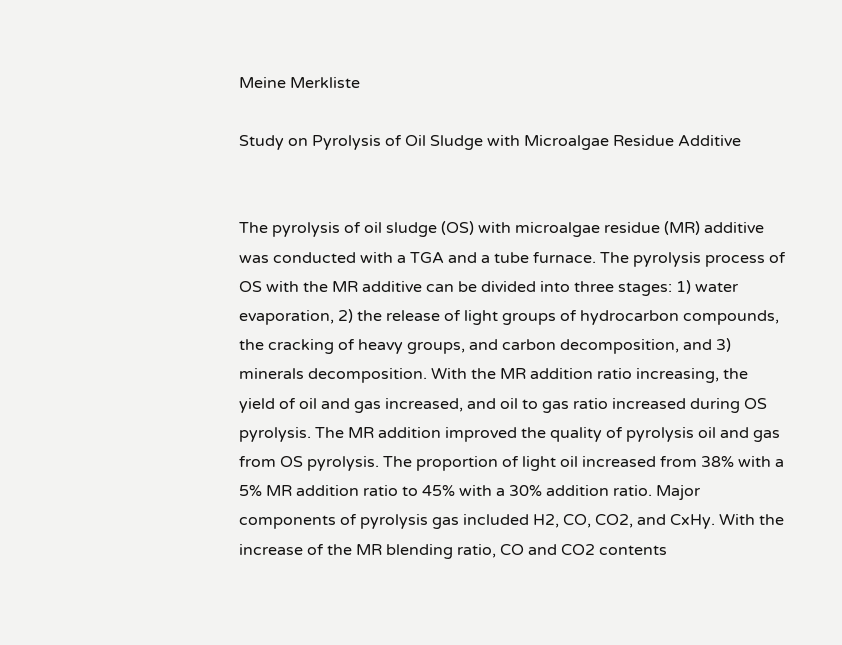Meine Merkliste

Study on Pyrolysis of Oil Sludge with Microalgae Residue Additive


The pyrolysis of oil sludge (OS) with microalgae residue (MR) additive was conducted with a TGA and a tube furnace. The pyrolysis process of OS with the MR additive can be divided into three stages: 1) water evaporation, 2) the release of light groups of hydrocarbon compounds, the cracking of heavy groups, and carbon decomposition, and 3) minerals decomposition. With the MR addition ratio increasing, the yield of oil and gas increased, and oil to gas ratio increased during OS pyrolysis. The MR addition improved the quality of pyrolysis oil and gas from OS pyrolysis. The proportion of light oil increased from 38% with a 5% MR addition ratio to 45% with a 30% addition ratio. Major components of pyrolysis gas included H2, CO, CO2, and CxHy. With the increase of the MR blending ratio, CO and CO2 contents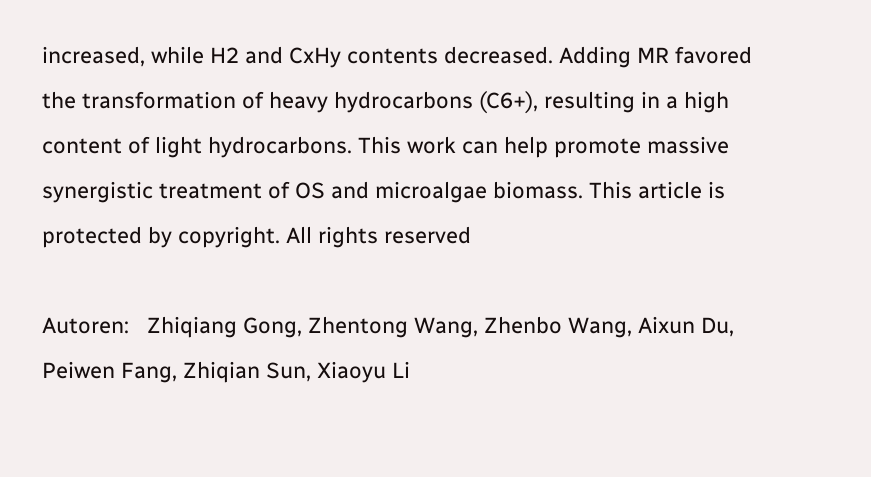increased, while H2 and CxHy contents decreased. Adding MR favored the transformation of heavy hydrocarbons (C6+), resulting in a high content of light hydrocarbons. This work can help promote massive synergistic treatment of OS and microalgae biomass. This article is protected by copyright. All rights reserved

Autoren:   Zhiqiang Gong, Zhentong Wang, Zhenbo Wang, Aixun Du, Peiwen Fang, Zhiqian Sun, Xiaoyu Li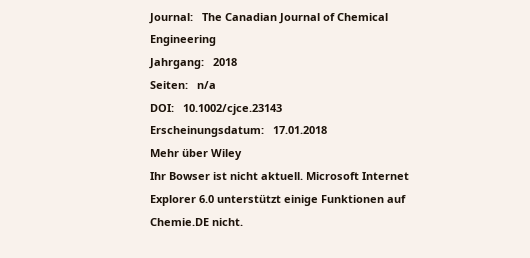Journal:   The Canadian Journal of Chemical Engineering
Jahrgang:   2018
Seiten:   n/a
DOI:   10.1002/cjce.23143
Erscheinungsdatum:   17.01.2018
Mehr über Wiley
Ihr Bowser ist nicht aktuell. Microsoft Internet Explorer 6.0 unterstützt einige Funktionen auf Chemie.DE nicht.